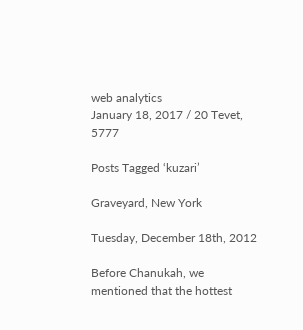web analytics
January 18, 2017 / 20 Tevet, 5777

Posts Tagged ‘kuzari’

Graveyard, New York

Tuesday, December 18th, 2012

Before Chanukah, we mentioned that the hottest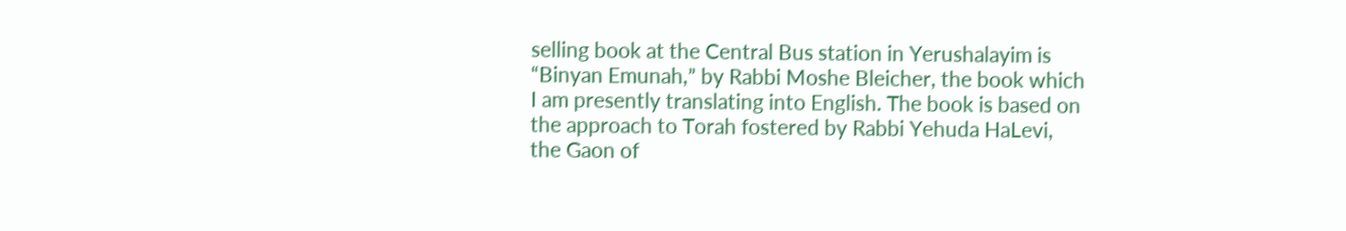selling book at the Central Bus station in Yerushalayim is “Binyan Emunah,” by Rabbi Moshe Bleicher, the book which I am presently translating into English. The book is based on the approach to Torah fostered by Rabbi Yehuda HaLevi, the Gaon of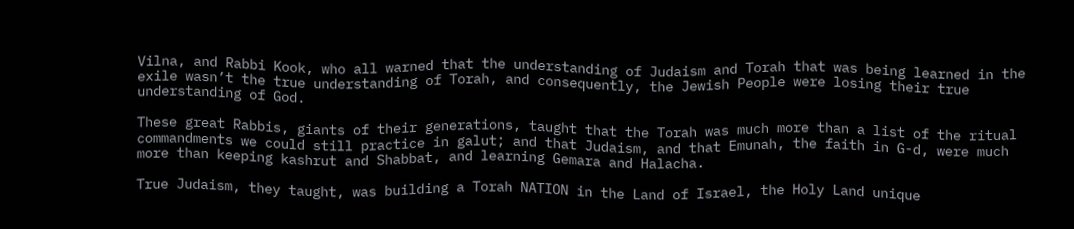Vilna, and Rabbi Kook, who all warned that the understanding of Judaism and Torah that was being learned in the exile wasn’t the true understanding of Torah, and consequently, the Jewish People were losing their true understanding of God.

These great Rabbis, giants of their generations, taught that the Torah was much more than a list of the ritual commandments we could still practice in galut; and that Judaism, and that Emunah, the faith in G-d, were much more than keeping kashrut and Shabbat, and learning Gemara and Halacha.

True Judaism, they taught, was building a Torah NATION in the Land of Israel, the Holy Land unique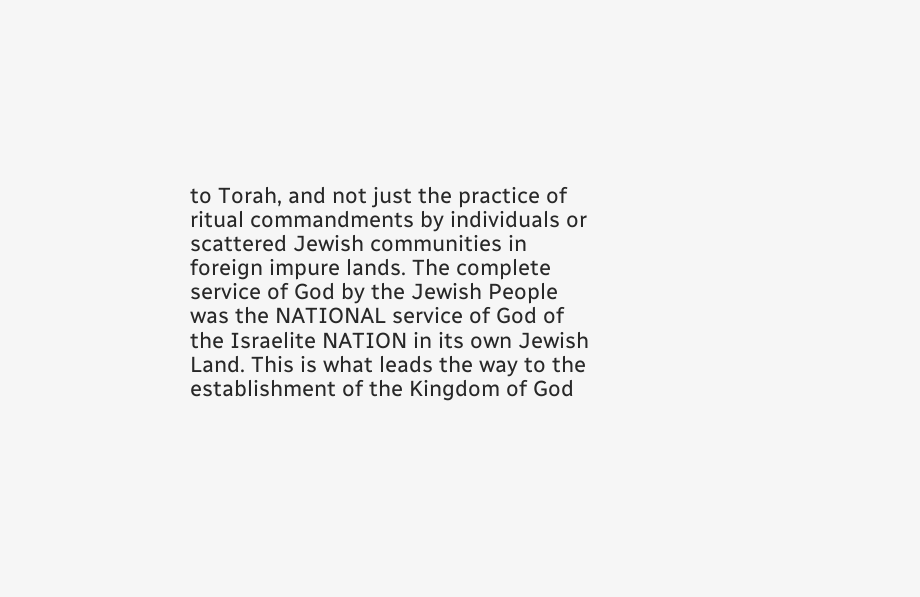to Torah, and not just the practice of ritual commandments by individuals or scattered Jewish communities in foreign impure lands. The complete service of God by the Jewish People was the NATIONAL service of God of the Israelite NATION in its own Jewish Land. This is what leads the way to the establishment of the Kingdom of God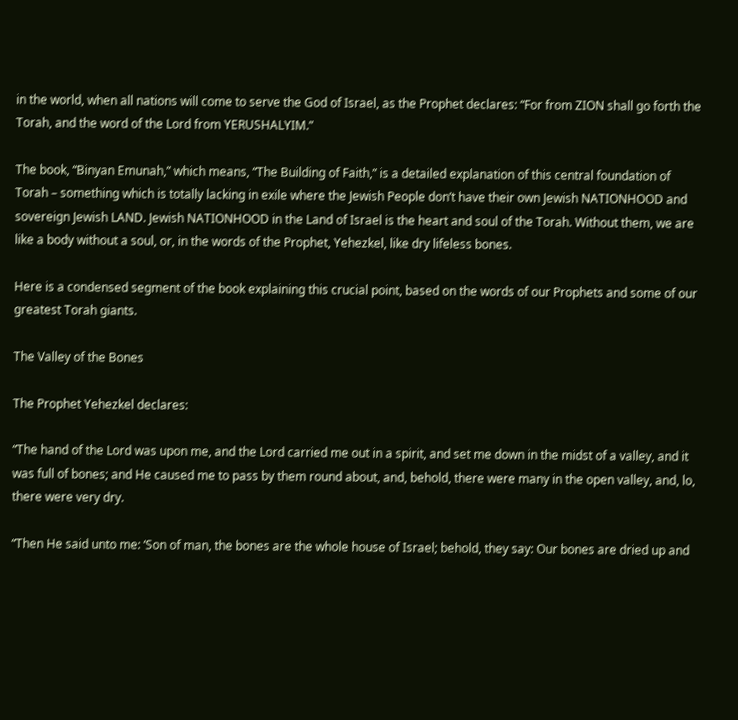in the world, when all nations will come to serve the God of Israel, as the Prophet declares: “For from ZION shall go forth the Torah, and the word of the Lord from YERUSHALYIM.”

The book, “Binyan Emunah,” which means, “The Building of Faith,” is a detailed explanation of this central foundation of Torah – something which is totally lacking in exile where the Jewish People don’t have their own Jewish NATIONHOOD and sovereign Jewish LAND. Jewish NATIONHOOD in the Land of Israel is the heart and soul of the Torah. Without them, we are like a body without a soul, or, in the words of the Prophet, Yehezkel, like dry lifeless bones.

Here is a condensed segment of the book explaining this crucial point, based on the words of our Prophets and some of our greatest Torah giants.

The Valley of the Bones

The Prophet Yehezkel declares:

“The hand of the Lord was upon me, and the Lord carried me out in a spirit, and set me down in the midst of a valley, and it was full of bones; and He caused me to pass by them round about, and, behold, there were many in the open valley, and, lo, there were very dry.

“Then He said unto me: ‘Son of man, the bones are the whole house of Israel; behold, they say: Our bones are dried up and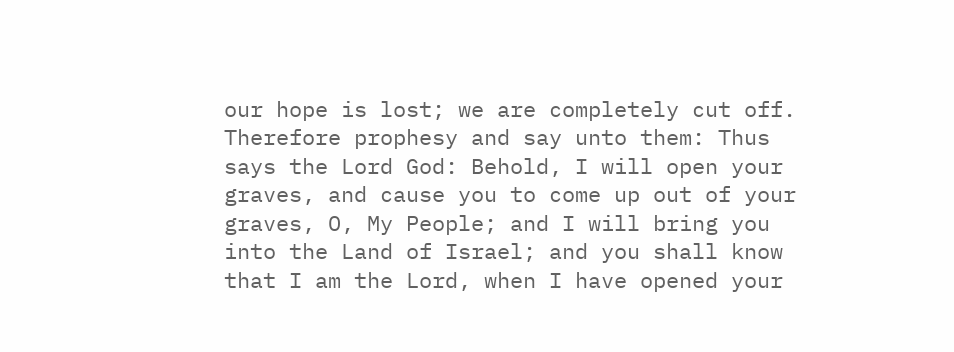our hope is lost; we are completely cut off. Therefore prophesy and say unto them: Thus says the Lord God: Behold, I will open your graves, and cause you to come up out of your graves, O, My People; and I will bring you into the Land of Israel; and you shall know that I am the Lord, when I have opened your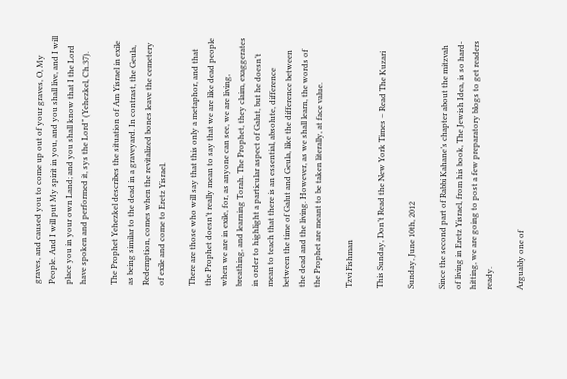graves, and caused you to come up out of your graves, O, My People. And I will put My spirit in you, and you shall live, and I will place you in your own Land; and you shall know that I the Lord have spoken and performed it, sys the Lord” (Yehezkel, Ch.37).

The Prophet Yehezkel describes the situation of Am Yisrael in exile as being similar to the dead in a graveyard. In contrast, the Geula, Redemption, comes when the revitalized bones leave the cemetery of exile and come to Eretz Yisrael.

There are those who will say that this only a metaphor, and that the Prophet doesn’t really mean to say that we are like dead people when we are in exile, for, as anyone can see, we are living, breathing, and learning Torah. The Prophet, they claim, exaggerates in order to highlight a particular aspect of Galut, but he doesn’t mean to teach that there is an essential, absolute, difference between the time of Galut and Geula, like the difference between the dead and the living. However, as we shall learn, the words of the Prophet are meant to be taken literally, at face value.

Tzvi Fishman

This Sunday, Don’t Read the New York Times – Read The Kuzari

Sunday, June 10th, 2012

Since the second part of Rabbi Kahane’s chapter about the mitzvah of living in Eretz Yisrael, from his book, The Jewish Idea, is so hard-hitting, we are going to post a few preparatory blogs to get readers ready.

Arguably one of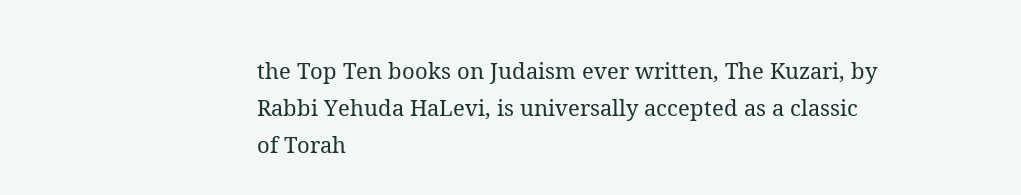the Top Ten books on Judaism ever written, The Kuzari, by Rabbi Yehuda HaLevi, is universally accepted as a classic of Torah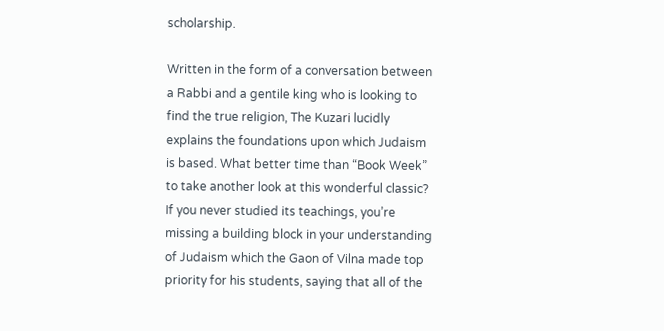scholarship.

Written in the form of a conversation between a Rabbi and a gentile king who is looking to find the true religion, The Kuzari lucidly explains the foundations upon which Judaism is based. What better time than “Book Week” to take another look at this wonderful classic? If you never studied its teachings, you’re missing a building block in your understanding of Judaism which the Gaon of Vilna made top priority for his students, saying that all of the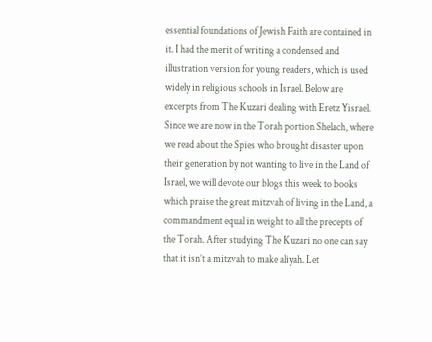essential foundations of Jewish Faith are contained in it. I had the merit of writing a condensed and illustration version for young readers, which is used widely in religious schools in Israel. Below are excerpts from The Kuzari dealing with Eretz Yisrael. Since we are now in the Torah portion Shelach, where we read about the Spies who brought disaster upon their generation by not wanting to live in the Land of Israel, we will devote our blogs this week to books which praise the great mitzvah of living in the Land, a commandment equal in weight to all the precepts of the Torah. After studying The Kuzari no one can say that it isn’t a mitzvah to make aliyah. Let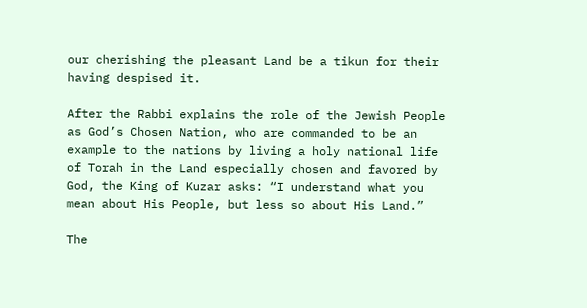our cherishing the pleasant Land be a tikun for their having despised it.

After the Rabbi explains the role of the Jewish People as God’s Chosen Nation, who are commanded to be an example to the nations by living a holy national life of Torah in the Land especially chosen and favored by God, the King of Kuzar asks: “I understand what you mean about His People, but less so about His Land.”

The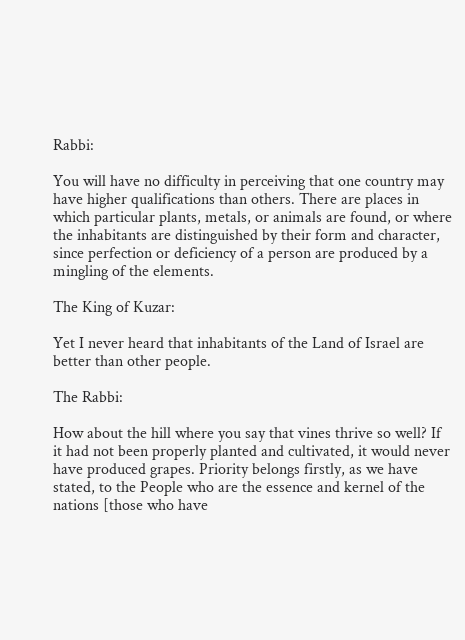Rabbi:

You will have no difficulty in perceiving that one country may have higher qualifications than others. There are places in which particular plants, metals, or animals are found, or where the inhabitants are distinguished by their form and character, since perfection or deficiency of a person are produced by a mingling of the elements.

The King of Kuzar:

Yet I never heard that inhabitants of the Land of Israel are better than other people.

The Rabbi:

How about the hill where you say that vines thrive so well? If it had not been properly planted and cultivated, it would never have produced grapes. Priority belongs firstly, as we have stated, to the People who are the essence and kernel of the nations [those who have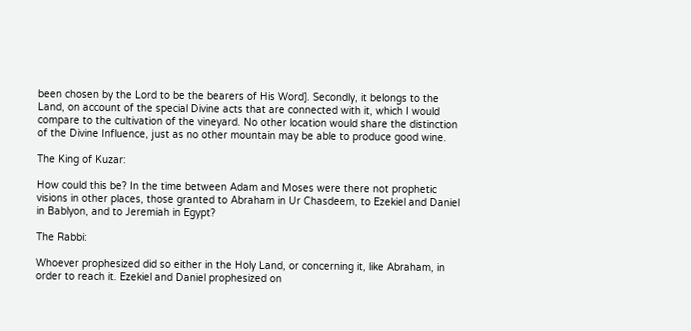been chosen by the Lord to be the bearers of His Word]. Secondly, it belongs to the Land, on account of the special Divine acts that are connected with it, which I would compare to the cultivation of the vineyard. No other location would share the distinction of the Divine Influence, just as no other mountain may be able to produce good wine.

The King of Kuzar:

How could this be? In the time between Adam and Moses were there not prophetic visions in other places, those granted to Abraham in Ur Chasdeem, to Ezekiel and Daniel in Bablyon, and to Jeremiah in Egypt?

The Rabbi:

Whoever prophesized did so either in the Holy Land, or concerning it, like Abraham, in order to reach it. Ezekiel and Daniel prophesized on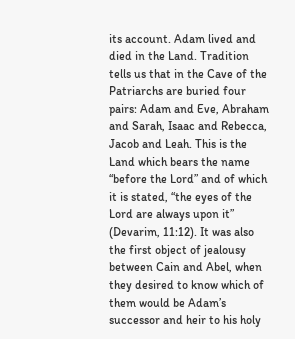its account. Adam lived and died in the Land. Tradition tells us that in the Cave of the Patriarchs are buried four pairs: Adam and Eve, Abraham and Sarah, Isaac and Rebecca, Jacob and Leah. This is the Land which bears the name “before the Lord” and of which it is stated, “the eyes of the Lord are always upon it” (Devarim, 11:12). It was also the first object of jealousy between Cain and Abel, when they desired to know which of them would be Adam’s successor and heir to his holy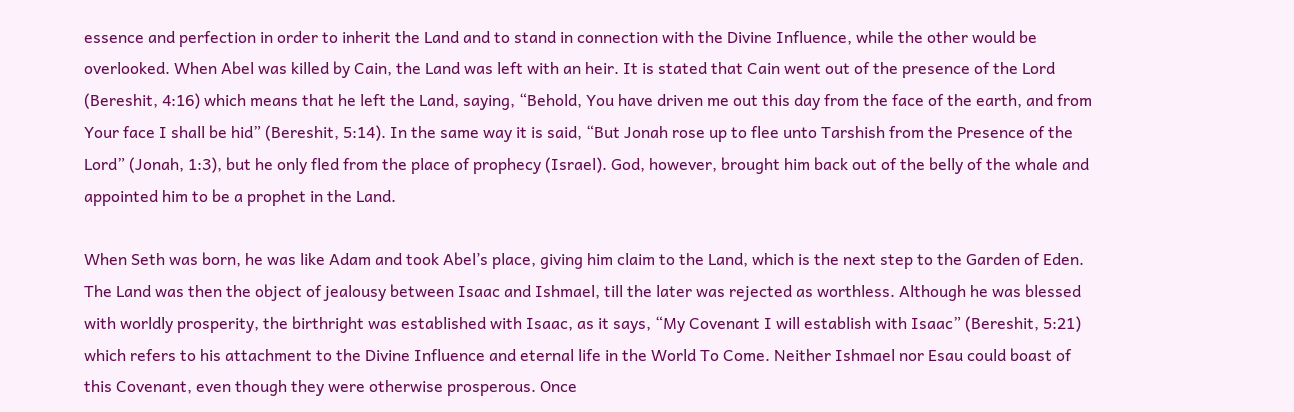essence and perfection in order to inherit the Land and to stand in connection with the Divine Influence, while the other would be overlooked. When Abel was killed by Cain, the Land was left with an heir. It is stated that Cain went out of the presence of the Lord (Bereshit, 4:16) which means that he left the Land, saying, “Behold, You have driven me out this day from the face of the earth, and from Your face I shall be hid” (Bereshit, 5:14). In the same way it is said, “But Jonah rose up to flee unto Tarshish from the Presence of the Lord” (Jonah, 1:3), but he only fled from the place of prophecy (Israel). God, however, brought him back out of the belly of the whale and appointed him to be a prophet in the Land.

When Seth was born, he was like Adam and took Abel’s place, giving him claim to the Land, which is the next step to the Garden of Eden. The Land was then the object of jealousy between Isaac and Ishmael, till the later was rejected as worthless. Although he was blessed with worldly prosperity, the birthright was established with Isaac, as it says, “My Covenant I will establish with Isaac” (Bereshit, 5:21) which refers to his attachment to the Divine Influence and eternal life in the World To Come. Neither Ishmael nor Esau could boast of this Covenant, even though they were otherwise prosperous. Once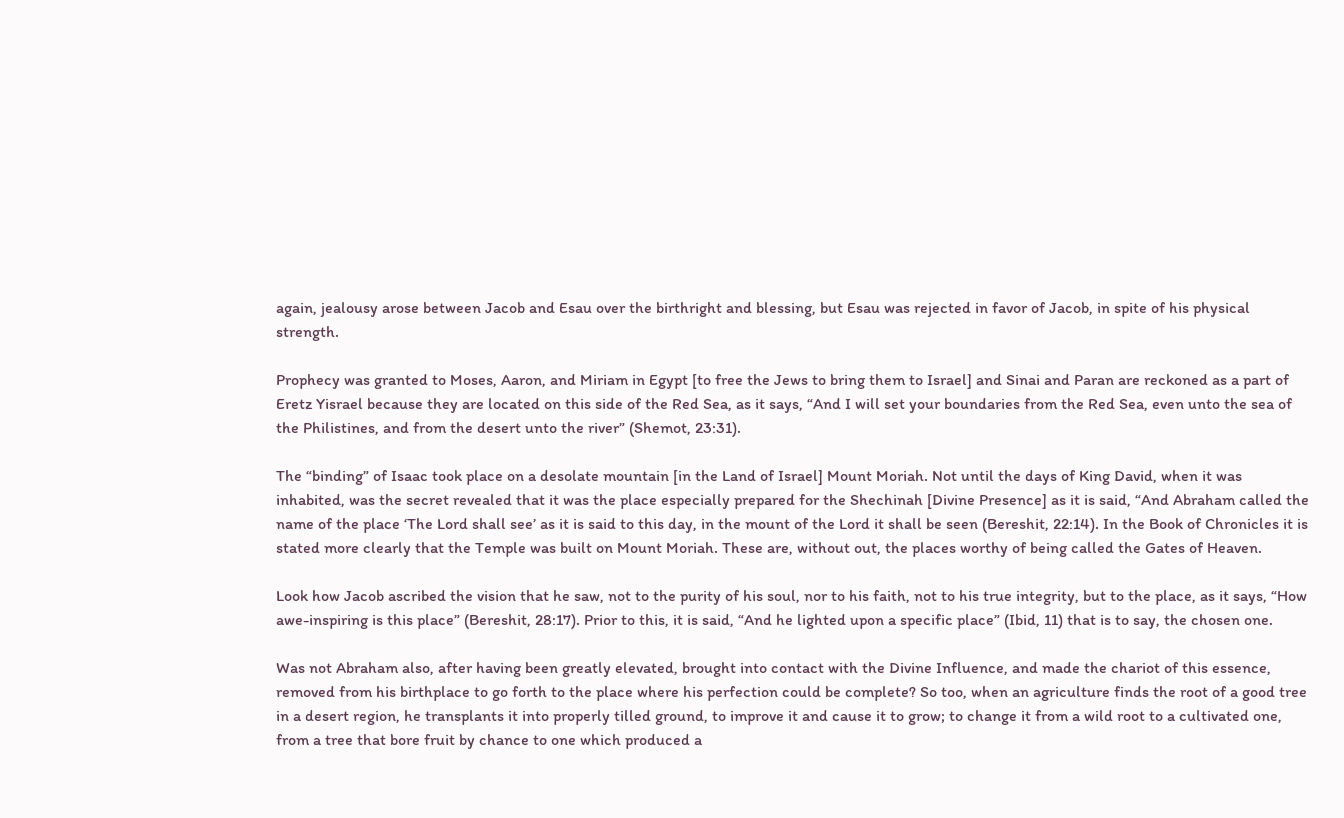again, jealousy arose between Jacob and Esau over the birthright and blessing, but Esau was rejected in favor of Jacob, in spite of his physical strength.

Prophecy was granted to Moses, Aaron, and Miriam in Egypt [to free the Jews to bring them to Israel] and Sinai and Paran are reckoned as a part of Eretz Yisrael because they are located on this side of the Red Sea, as it says, “And I will set your boundaries from the Red Sea, even unto the sea of the Philistines, and from the desert unto the river” (Shemot, 23:31).

The “binding” of Isaac took place on a desolate mountain [in the Land of Israel] Mount Moriah. Not until the days of King David, when it was inhabited, was the secret revealed that it was the place especially prepared for the Shechinah [Divine Presence] as it is said, “And Abraham called the name of the place ‘The Lord shall see’ as it is said to this day, in the mount of the Lord it shall be seen (Bereshit, 22:14). In the Book of Chronicles it is stated more clearly that the Temple was built on Mount Moriah. These are, without out, the places worthy of being called the Gates of Heaven.

Look how Jacob ascribed the vision that he saw, not to the purity of his soul, nor to his faith, not to his true integrity, but to the place, as it says, “How awe-inspiring is this place” (Bereshit, 28:17). Prior to this, it is said, “And he lighted upon a specific place” (Ibid, 11) that is to say, the chosen one.

Was not Abraham also, after having been greatly elevated, brought into contact with the Divine Influence, and made the chariot of this essence, removed from his birthplace to go forth to the place where his perfection could be complete? So too, when an agriculture finds the root of a good tree in a desert region, he transplants it into properly tilled ground, to improve it and cause it to grow; to change it from a wild root to a cultivated one, from a tree that bore fruit by chance to one which produced a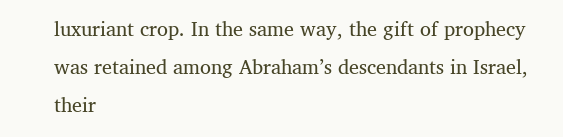luxuriant crop. In the same way, the gift of prophecy was retained among Abraham’s descendants in Israel, their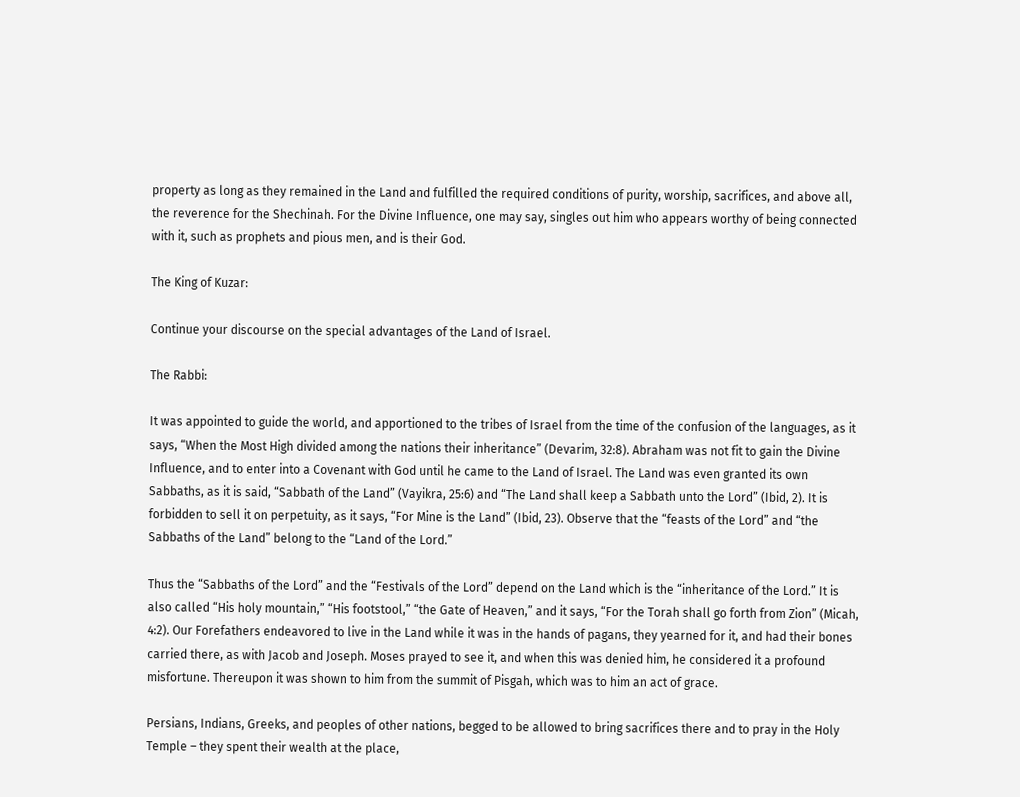property as long as they remained in the Land and fulfilled the required conditions of purity, worship, sacrifices, and above all, the reverence for the Shechinah. For the Divine Influence, one may say, singles out him who appears worthy of being connected with it, such as prophets and pious men, and is their God.

The King of Kuzar:

Continue your discourse on the special advantages of the Land of Israel.

The Rabbi:

It was appointed to guide the world, and apportioned to the tribes of Israel from the time of the confusion of the languages, as it says, “When the Most High divided among the nations their inheritance” (Devarim, 32:8). Abraham was not fit to gain the Divine Influence, and to enter into a Covenant with God until he came to the Land of Israel. The Land was even granted its own Sabbaths, as it is said, “Sabbath of the Land” (Vayikra, 25:6) and “The Land shall keep a Sabbath unto the Lord” (Ibid, 2). It is forbidden to sell it on perpetuity, as it says, “For Mine is the Land” (Ibid, 23). Observe that the “feasts of the Lord” and “the Sabbaths of the Land” belong to the “Land of the Lord.”

Thus the “Sabbaths of the Lord” and the “Festivals of the Lord” depend on the Land which is the “inheritance of the Lord.” It is also called “His holy mountain,” “His footstool,” “the Gate of Heaven,” and it says, “For the Torah shall go forth from Zion” (Micah, 4:2). Our Forefathers endeavored to live in the Land while it was in the hands of pagans, they yearned for it, and had their bones carried there, as with Jacob and Joseph. Moses prayed to see it, and when this was denied him, he considered it a profound misfortune. Thereupon it was shown to him from the summit of Pisgah, which was to him an act of grace.

Persians, Indians, Greeks, and peoples of other nations, begged to be allowed to bring sacrifices there and to pray in the Holy Temple – they spent their wealth at the place,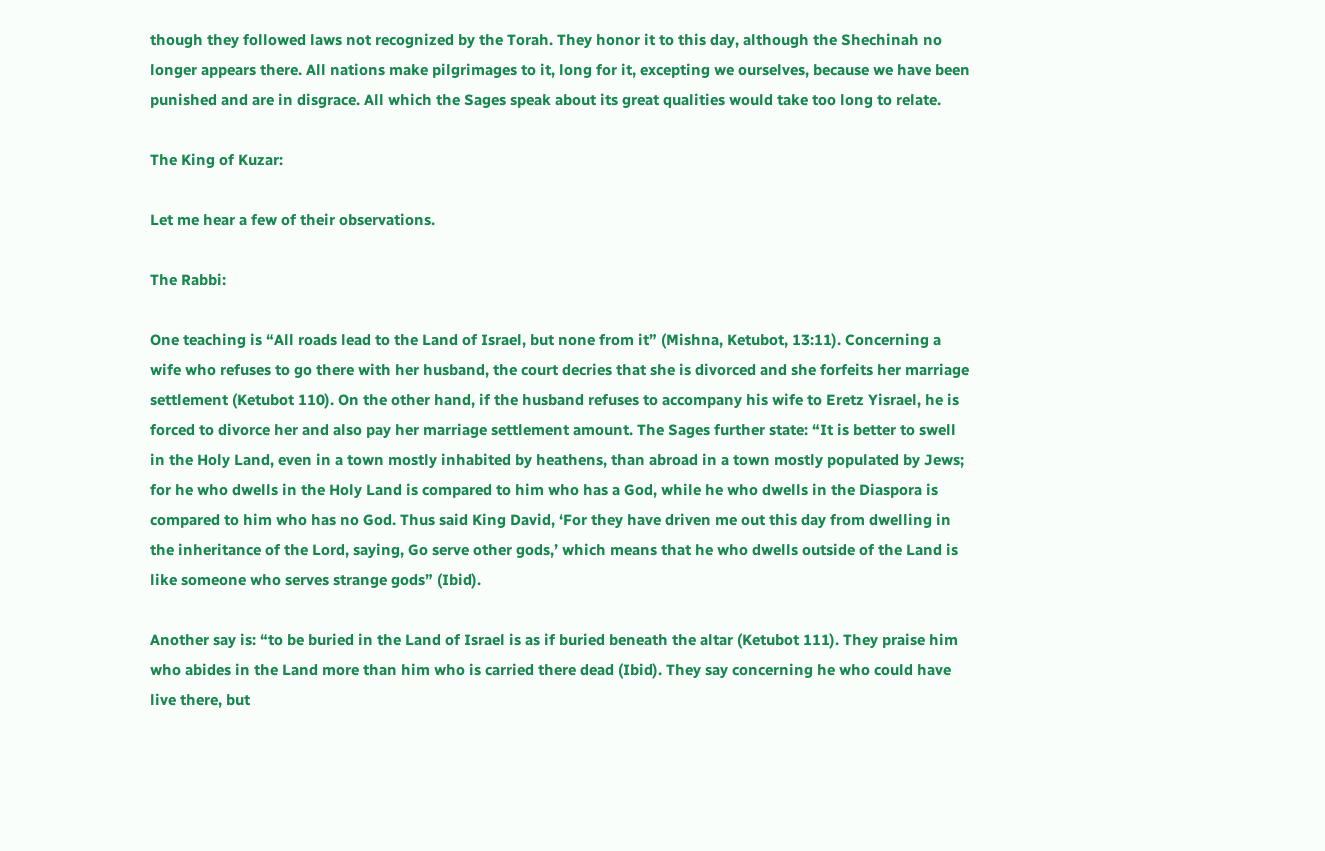though they followed laws not recognized by the Torah. They honor it to this day, although the Shechinah no longer appears there. All nations make pilgrimages to it, long for it, excepting we ourselves, because we have been punished and are in disgrace. All which the Sages speak about its great qualities would take too long to relate.

The King of Kuzar:

Let me hear a few of their observations.

The Rabbi:

One teaching is “All roads lead to the Land of Israel, but none from it” (Mishna, Ketubot, 13:11). Concerning a wife who refuses to go there with her husband, the court decries that she is divorced and she forfeits her marriage settlement (Ketubot 110). On the other hand, if the husband refuses to accompany his wife to Eretz Yisrael, he is forced to divorce her and also pay her marriage settlement amount. The Sages further state: “It is better to swell in the Holy Land, even in a town mostly inhabited by heathens, than abroad in a town mostly populated by Jews; for he who dwells in the Holy Land is compared to him who has a God, while he who dwells in the Diaspora is compared to him who has no God. Thus said King David, ‘For they have driven me out this day from dwelling in the inheritance of the Lord, saying, Go serve other gods,’ which means that he who dwells outside of the Land is like someone who serves strange gods” (Ibid).

Another say is: “to be buried in the Land of Israel is as if buried beneath the altar (Ketubot 111). They praise him who abides in the Land more than him who is carried there dead (Ibid). They say concerning he who could have live there, but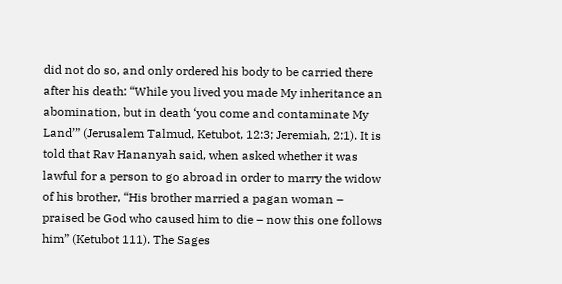did not do so, and only ordered his body to be carried there after his death: “While you lived you made My inheritance an abomination, but in death ‘you come and contaminate My Land’” (Jerusalem Talmud, Ketubot, 12:3; Jeremiah, 2:1). It is told that Rav Hananyah said, when asked whether it was lawful for a person to go abroad in order to marry the widow of his brother, “His brother married a pagan woman – praised be God who caused him to die – now this one follows him” (Ketubot 111). The Sages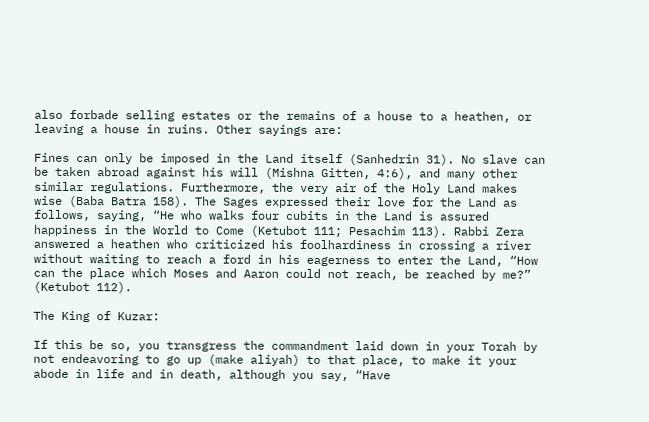also forbade selling estates or the remains of a house to a heathen, or leaving a house in ruins. Other sayings are:

Fines can only be imposed in the Land itself (Sanhedrin 31). No slave can be taken abroad against his will (Mishna Gitten, 4:6), and many other similar regulations. Furthermore, the very air of the Holy Land makes wise (Baba Batra 158). The Sages expressed their love for the Land as follows, saying, “He who walks four cubits in the Land is assured happiness in the World to Come (Ketubot 111; Pesachim 113). Rabbi Zera answered a heathen who criticized his foolhardiness in crossing a river without waiting to reach a ford in his eagerness to enter the Land, “How can the place which Moses and Aaron could not reach, be reached by me?” (Ketubot 112).

The King of Kuzar:

If this be so, you transgress the commandment laid down in your Torah by not endeavoring to go up (make aliyah) to that place, to make it your abode in life and in death, although you say, “Have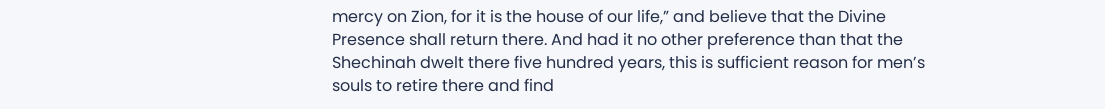mercy on Zion, for it is the house of our life,” and believe that the Divine Presence shall return there. And had it no other preference than that the Shechinah dwelt there five hundred years, this is sufficient reason for men’s souls to retire there and find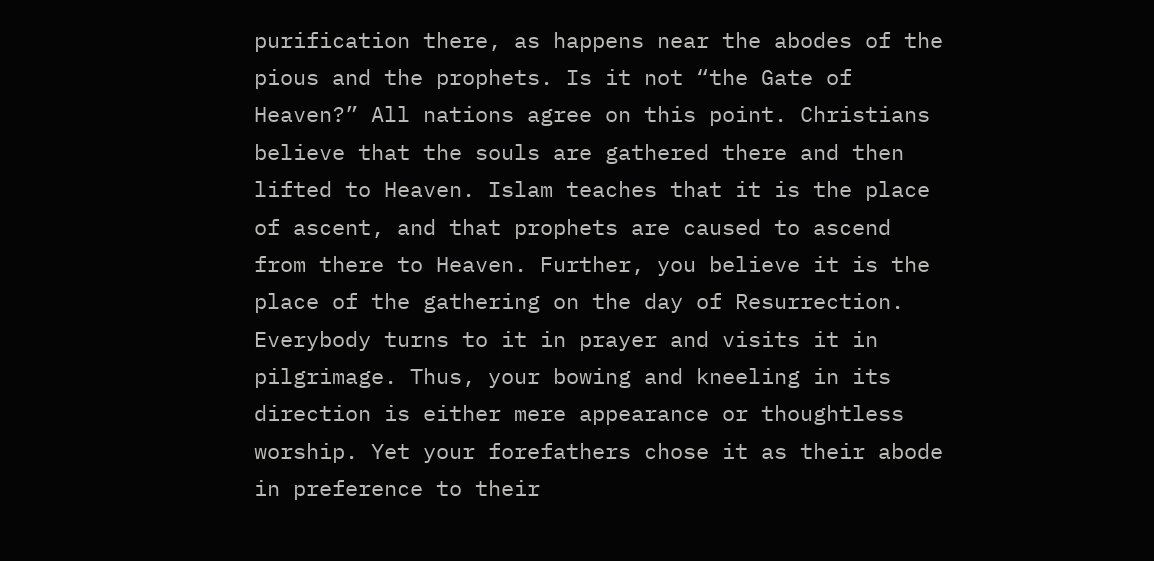purification there, as happens near the abodes of the pious and the prophets. Is it not “the Gate of Heaven?” All nations agree on this point. Christians believe that the souls are gathered there and then lifted to Heaven. Islam teaches that it is the place of ascent, and that prophets are caused to ascend from there to Heaven. Further, you believe it is the place of the gathering on the day of Resurrection. Everybody turns to it in prayer and visits it in pilgrimage. Thus, your bowing and kneeling in its direction is either mere appearance or thoughtless worship. Yet your forefathers chose it as their abode in preference to their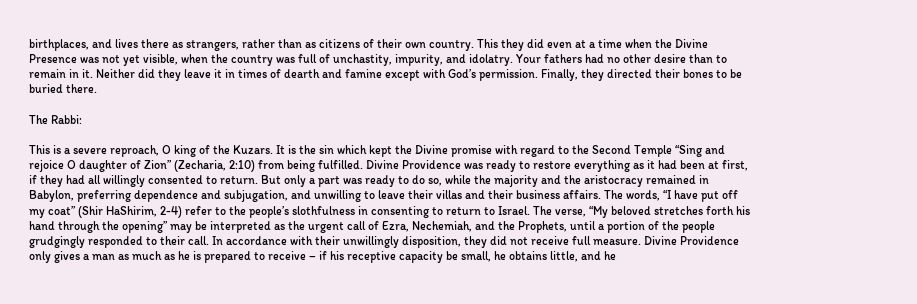birthplaces, and lives there as strangers, rather than as citizens of their own country. This they did even at a time when the Divine Presence was not yet visible, when the country was full of unchastity, impurity, and idolatry. Your fathers had no other desire than to remain in it. Neither did they leave it in times of dearth and famine except with God’s permission. Finally, they directed their bones to be buried there.

The Rabbi:

This is a severe reproach, O king of the Kuzars. It is the sin which kept the Divine promise with regard to the Second Temple “Sing and rejoice O daughter of Zion” (Zecharia, 2:10) from being fulfilled. Divine Providence was ready to restore everything as it had been at first, if they had all willingly consented to return. But only a part was ready to do so, while the majority and the aristocracy remained in Babylon, preferring dependence and subjugation, and unwilling to leave their villas and their business affairs. The words, “I have put off my coat” (Shir HaShirim, 2-4) refer to the people’s slothfulness in consenting to return to Israel. The verse, “My beloved stretches forth his hand through the opening” may be interpreted as the urgent call of Ezra, Nechemiah, and the Prophets, until a portion of the people grudgingly responded to their call. In accordance with their unwillingly disposition, they did not receive full measure. Divine Providence only gives a man as much as he is prepared to receive – if his receptive capacity be small, he obtains little, and he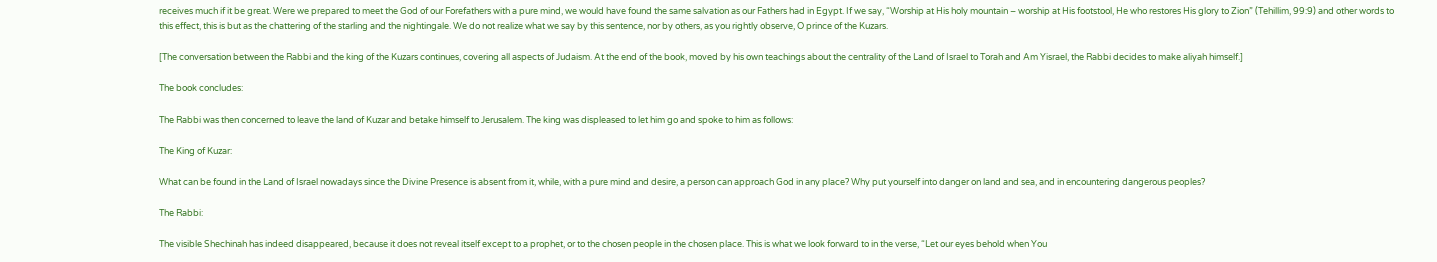receives much if it be great. Were we prepared to meet the God of our Forefathers with a pure mind, we would have found the same salvation as our Fathers had in Egypt. If we say, “Worship at His holy mountain – worship at His footstool, He who restores His glory to Zion” (Tehillim, 99:9) and other words to this effect, this is but as the chattering of the starling and the nightingale. We do not realize what we say by this sentence, nor by others, as you rightly observe, O prince of the Kuzars.

[The conversation between the Rabbi and the king of the Kuzars continues, covering all aspects of Judaism. At the end of the book, moved by his own teachings about the centrality of the Land of Israel to Torah and Am Yisrael, the Rabbi decides to make aliyah himself.]

The book concludes:

The Rabbi was then concerned to leave the land of Kuzar and betake himself to Jerusalem. The king was displeased to let him go and spoke to him as follows:

The King of Kuzar:

What can be found in the Land of Israel nowadays since the Divine Presence is absent from it, while, with a pure mind and desire, a person can approach God in any place? Why put yourself into danger on land and sea, and in encountering dangerous peoples?

The Rabbi:

The visible Shechinah has indeed disappeared, because it does not reveal itself except to a prophet, or to the chosen people in the chosen place. This is what we look forward to in the verse, “Let our eyes behold when You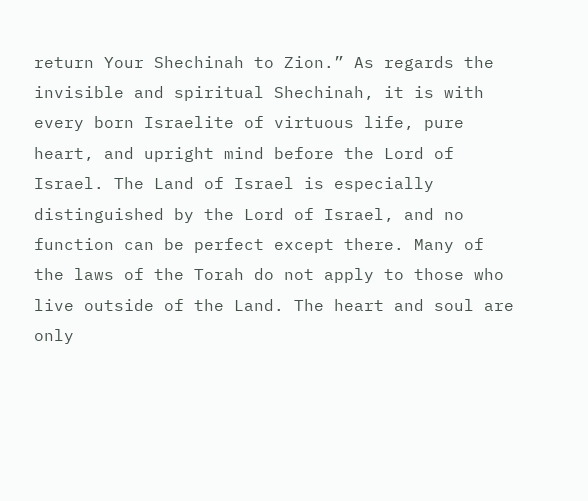return Your Shechinah to Zion.” As regards the invisible and spiritual Shechinah, it is with every born Israelite of virtuous life, pure heart, and upright mind before the Lord of Israel. The Land of Israel is especially distinguished by the Lord of Israel, and no function can be perfect except there. Many of the laws of the Torah do not apply to those who live outside of the Land. The heart and soul are only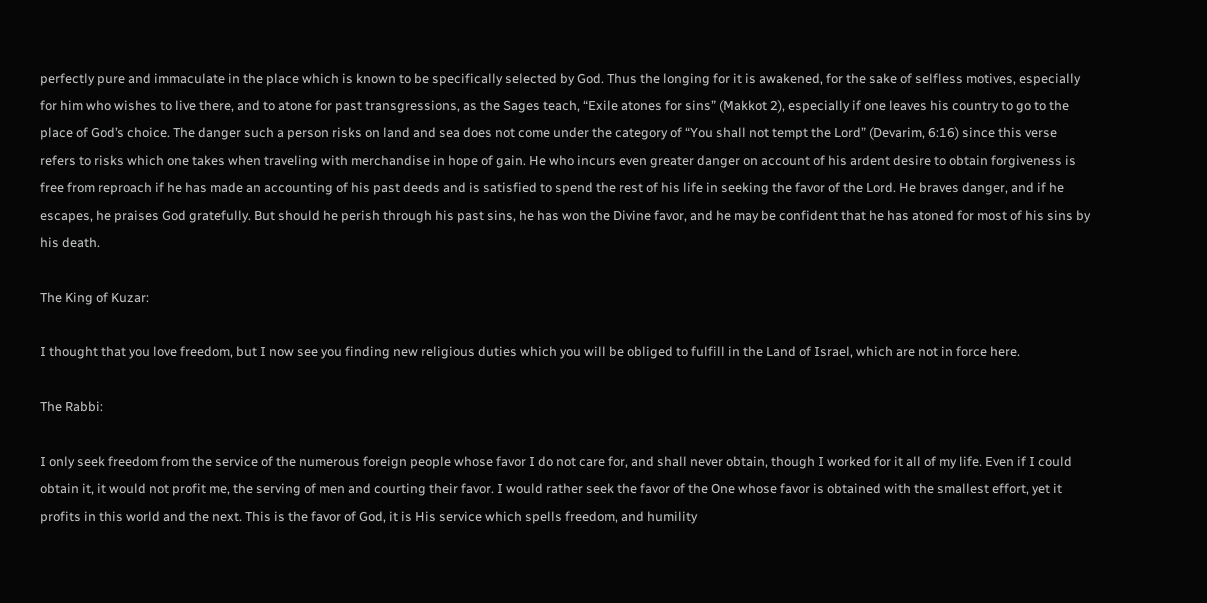perfectly pure and immaculate in the place which is known to be specifically selected by God. Thus the longing for it is awakened, for the sake of selfless motives, especially for him who wishes to live there, and to atone for past transgressions, as the Sages teach, “Exile atones for sins” (Makkot 2), especially if one leaves his country to go to the place of God’s choice. The danger such a person risks on land and sea does not come under the category of “You shall not tempt the Lord” (Devarim, 6:16) since this verse refers to risks which one takes when traveling with merchandise in hope of gain. He who incurs even greater danger on account of his ardent desire to obtain forgiveness is free from reproach if he has made an accounting of his past deeds and is satisfied to spend the rest of his life in seeking the favor of the Lord. He braves danger, and if he escapes, he praises God gratefully. But should he perish through his past sins, he has won the Divine favor, and he may be confident that he has atoned for most of his sins by his death.

The King of Kuzar:

I thought that you love freedom, but I now see you finding new religious duties which you will be obliged to fulfill in the Land of Israel, which are not in force here.

The Rabbi:

I only seek freedom from the service of the numerous foreign people whose favor I do not care for, and shall never obtain, though I worked for it all of my life. Even if I could obtain it, it would not profit me, the serving of men and courting their favor. I would rather seek the favor of the One whose favor is obtained with the smallest effort, yet it profits in this world and the next. This is the favor of God, it is His service which spells freedom, and humility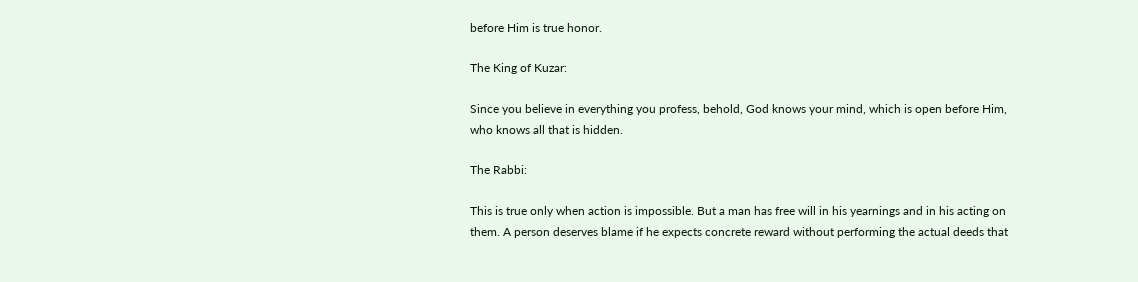before Him is true honor.

The King of Kuzar:

Since you believe in everything you profess, behold, God knows your mind, which is open before Him, who knows all that is hidden.

The Rabbi:

This is true only when action is impossible. But a man has free will in his yearnings and in his acting on them. A person deserves blame if he expects concrete reward without performing the actual deeds that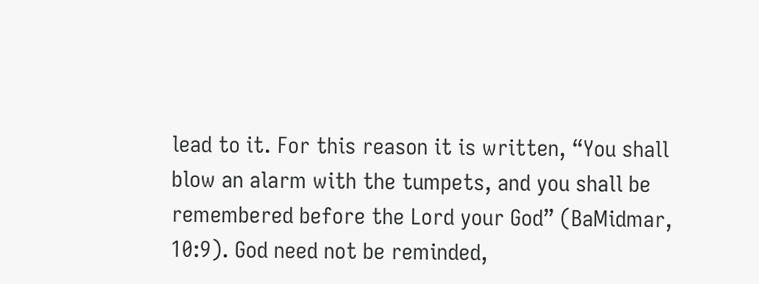lead to it. For this reason it is written, “You shall blow an alarm with the tumpets, and you shall be remembered before the Lord your God” (BaMidmar, 10:9). God need not be reminded,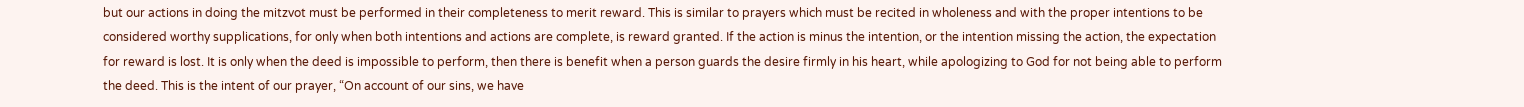but our actions in doing the mitzvot must be performed in their completeness to merit reward. This is similar to prayers which must be recited in wholeness and with the proper intentions to be considered worthy supplications, for only when both intentions and actions are complete, is reward granted. If the action is minus the intention, or the intention missing the action, the expectation for reward is lost. It is only when the deed is impossible to perform, then there is benefit when a person guards the desire firmly in his heart, while apologizing to God for not being able to perform the deed. This is the intent of our prayer, “On account of our sins, we have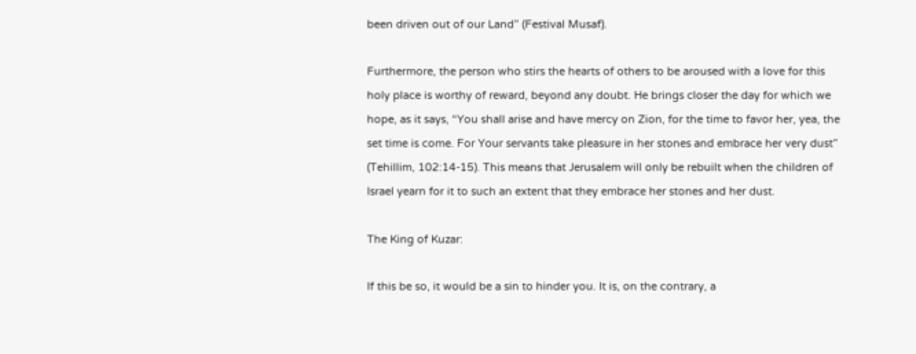been driven out of our Land” (Festival Musaf).

Furthermore, the person who stirs the hearts of others to be aroused with a love for this holy place is worthy of reward, beyond any doubt. He brings closer the day for which we hope, as it says, “You shall arise and have mercy on Zion, for the time to favor her, yea, the set time is come. For Your servants take pleasure in her stones and embrace her very dust” (Tehillim, 102:14-15). This means that Jerusalem will only be rebuilt when the children of Israel yearn for it to such an extent that they embrace her stones and her dust.

The King of Kuzar:

If this be so, it would be a sin to hinder you. It is, on the contrary, a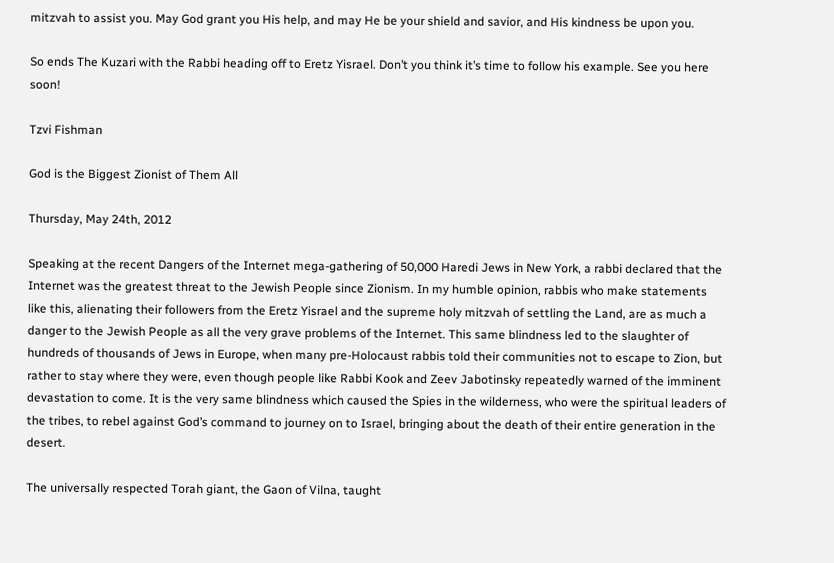mitzvah to assist you. May God grant you His help, and may He be your shield and savior, and His kindness be upon you.

So ends The Kuzari with the Rabbi heading off to Eretz Yisrael. Don’t you think it’s time to follow his example. See you here soon!

Tzvi Fishman

God is the Biggest Zionist of Them All

Thursday, May 24th, 2012

Speaking at the recent Dangers of the Internet mega-gathering of 50,000 Haredi Jews in New York, a rabbi declared that the Internet was the greatest threat to the Jewish People since Zionism. In my humble opinion, rabbis who make statements like this, alienating their followers from the Eretz Yisrael and the supreme holy mitzvah of settling the Land, are as much a danger to the Jewish People as all the very grave problems of the Internet. This same blindness led to the slaughter of hundreds of thousands of Jews in Europe, when many pre-Holocaust rabbis told their communities not to escape to Zion, but rather to stay where they were, even though people like Rabbi Kook and Zeev Jabotinsky repeatedly warned of the imminent devastation to come. It is the very same blindness which caused the Spies in the wilderness, who were the spiritual leaders of the tribes, to rebel against God’s command to journey on to Israel, bringing about the death of their entire generation in the desert.

The universally respected Torah giant, the Gaon of Vilna, taught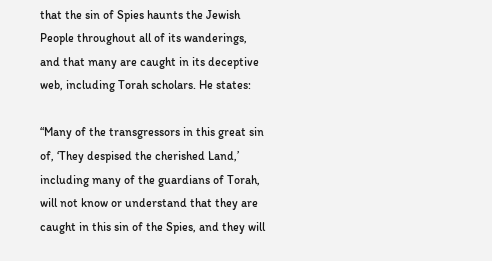that the sin of Spies haunts the Jewish People throughout all of its wanderings, and that many are caught in its deceptive web, including Torah scholars. He states:

“Many of the transgressors in this great sin of, ‘They despised the cherished Land,’ including many of the guardians of Torah, will not know or understand that they are caught in this sin of the Spies, and they will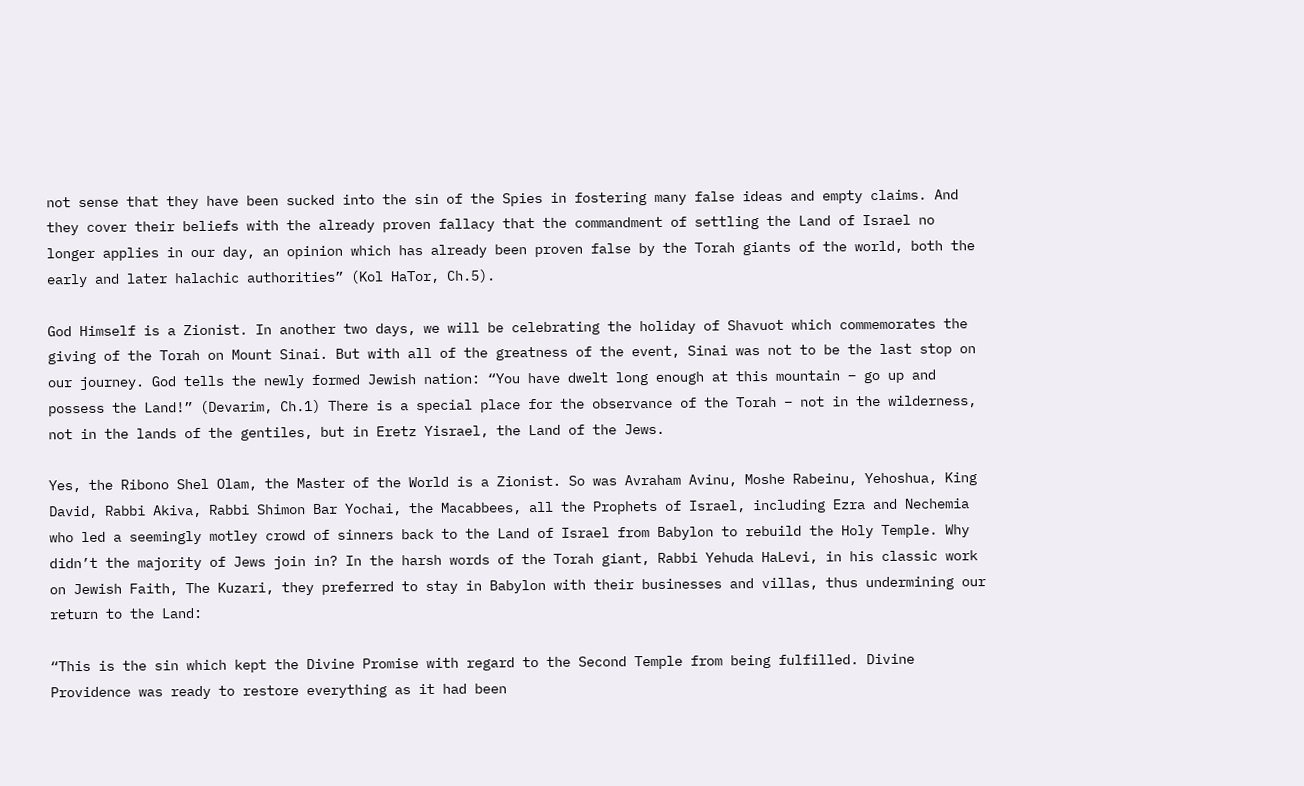not sense that they have been sucked into the sin of the Spies in fostering many false ideas and empty claims. And they cover their beliefs with the already proven fallacy that the commandment of settling the Land of Israel no longer applies in our day, an opinion which has already been proven false by the Torah giants of the world, both the early and later halachic authorities” (Kol HaTor, Ch.5).

God Himself is a Zionist. In another two days, we will be celebrating the holiday of Shavuot which commemorates the giving of the Torah on Mount Sinai. But with all of the greatness of the event, Sinai was not to be the last stop on our journey. God tells the newly formed Jewish nation: “You have dwelt long enough at this mountain – go up and possess the Land!” (Devarim, Ch.1) There is a special place for the observance of the Torah – not in the wilderness, not in the lands of the gentiles, but in Eretz Yisrael, the Land of the Jews.

Yes, the Ribono Shel Olam, the Master of the World is a Zionist. So was Avraham Avinu, Moshe Rabeinu, Yehoshua, King David, Rabbi Akiva, Rabbi Shimon Bar Yochai, the Macabbees, all the Prophets of Israel, including Ezra and Nechemia who led a seemingly motley crowd of sinners back to the Land of Israel from Babylon to rebuild the Holy Temple. Why didn’t the majority of Jews join in? In the harsh words of the Torah giant, Rabbi Yehuda HaLevi, in his classic work on Jewish Faith, The Kuzari, they preferred to stay in Babylon with their businesses and villas, thus undermining our return to the Land:

“This is the sin which kept the Divine Promise with regard to the Second Temple from being fulfilled. Divine Providence was ready to restore everything as it had been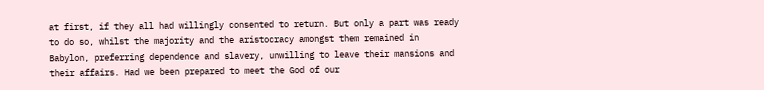at first, if they all had willingly consented to return. But only a part was ready to do so, whilst the majority and the aristocracy amongst them remained in Babylon, preferring dependence and slavery, unwilling to leave their mansions and their affairs. Had we been prepared to meet the God of our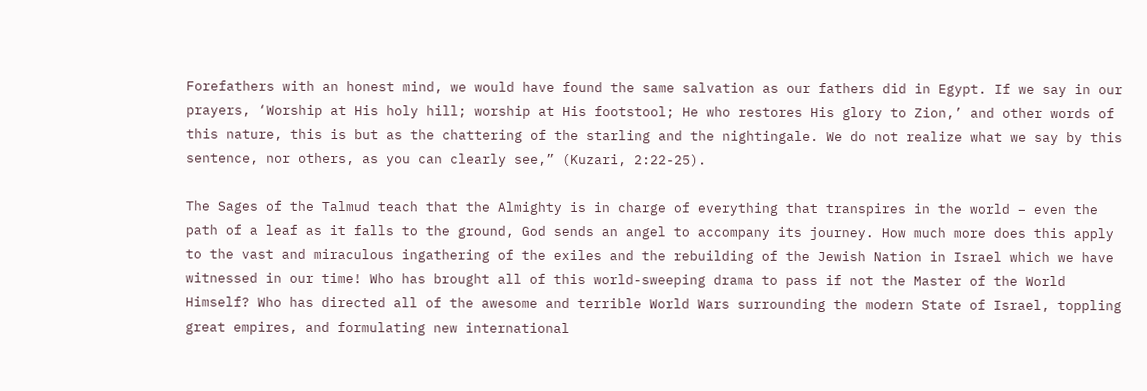Forefathers with an honest mind, we would have found the same salvation as our fathers did in Egypt. If we say in our prayers, ‘Worship at His holy hill; worship at His footstool; He who restores His glory to Zion,’ and other words of this nature, this is but as the chattering of the starling and the nightingale. We do not realize what we say by this sentence, nor others, as you can clearly see,” (Kuzari, 2:22-25).

The Sages of the Talmud teach that the Almighty is in charge of everything that transpires in the world – even the path of a leaf as it falls to the ground, God sends an angel to accompany its journey. How much more does this apply to the vast and miraculous ingathering of the exiles and the rebuilding of the Jewish Nation in Israel which we have witnessed in our time! Who has brought all of this world-sweeping drama to pass if not the Master of the World Himself? Who has directed all of the awesome and terrible World Wars surrounding the modern State of Israel, toppling great empires, and formulating new international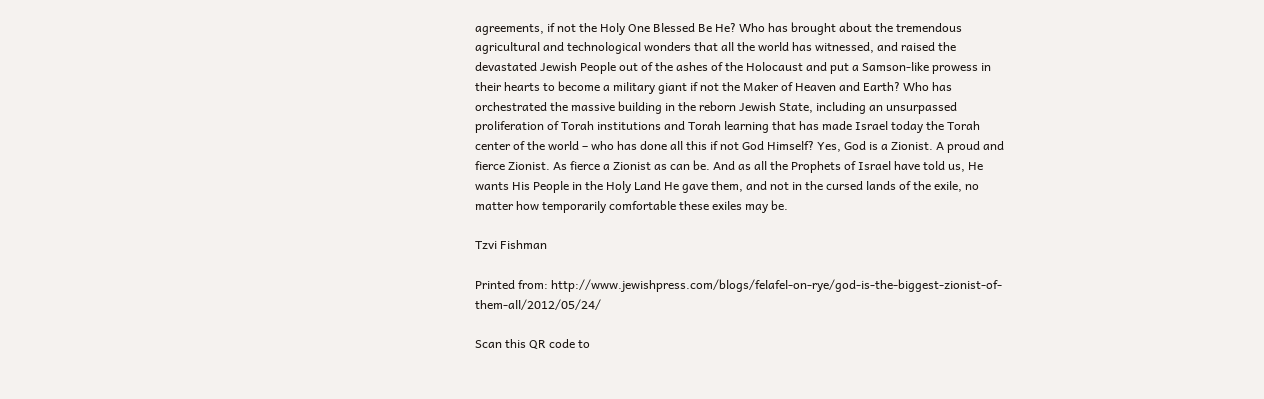agreements, if not the Holy One Blessed Be He? Who has brought about the tremendous agricultural and technological wonders that all the world has witnessed, and raised the devastated Jewish People out of the ashes of the Holocaust and put a Samson-like prowess in their hearts to become a military giant if not the Maker of Heaven and Earth? Who has orchestrated the massive building in the reborn Jewish State, including an unsurpassed proliferation of Torah institutions and Torah learning that has made Israel today the Torah center of the world – who has done all this if not God Himself? Yes, God is a Zionist. A proud and fierce Zionist. As fierce a Zionist as can be. And as all the Prophets of Israel have told us, He wants His People in the Holy Land He gave them, and not in the cursed lands of the exile, no matter how temporarily comfortable these exiles may be.

Tzvi Fishman

Printed from: http://www.jewishpress.com/blogs/felafel-on-rye/god-is-the-biggest-zionist-of-them-all/2012/05/24/

Scan this QR code to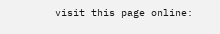visit this page online: